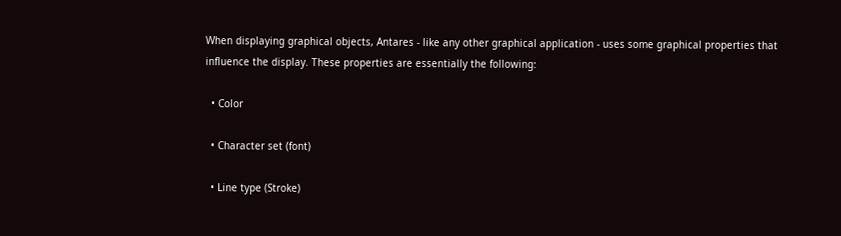When displaying graphical objects, Antares - like any other graphical application - uses some graphical properties that influence the display. These properties are essentially the following:

  • Color

  • Character set (font)

  • Line type (Stroke)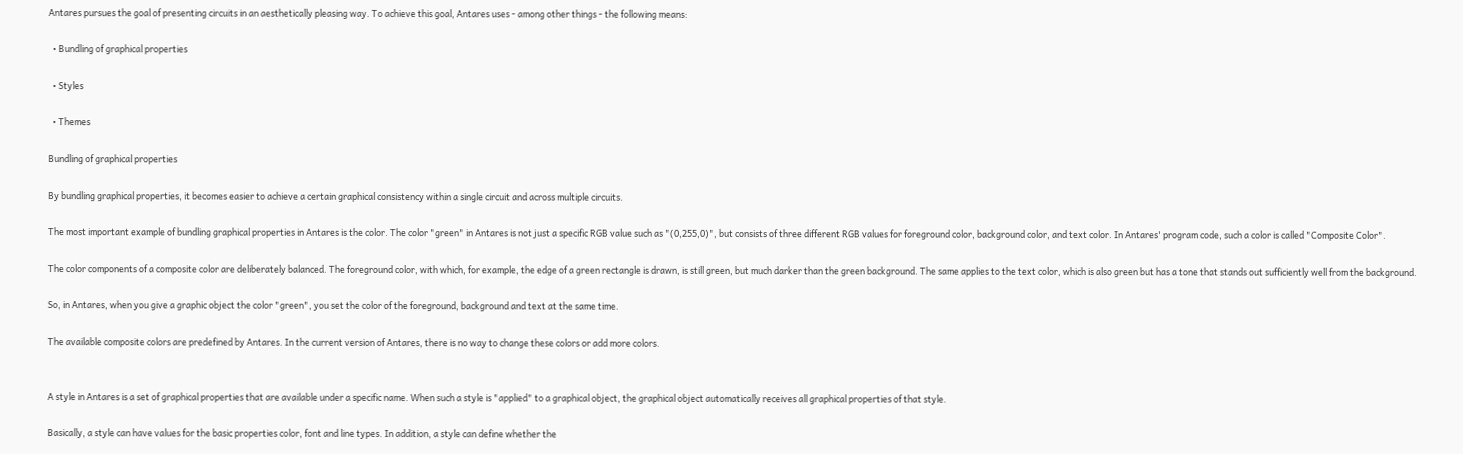Antares pursues the goal of presenting circuits in an aesthetically pleasing way. To achieve this goal, Antares uses - among other things - the following means:

  • Bundling of graphical properties

  • Styles

  • Themes

Bundling of graphical properties

By bundling graphical properties, it becomes easier to achieve a certain graphical consistency within a single circuit and across multiple circuits.

The most important example of bundling graphical properties in Antares is the color. The color "green" in Antares is not just a specific RGB value such as "(0,255,0)", but consists of three different RGB values for foreground color, background color, and text color. In Antares' program code, such a color is called "Composite Color".

The color components of a composite color are deliberately balanced. The foreground color, with which, for example, the edge of a green rectangle is drawn, is still green, but much darker than the green background. The same applies to the text color, which is also green but has a tone that stands out sufficiently well from the background.

So, in Antares, when you give a graphic object the color "green", you set the color of the foreground, background and text at the same time.

The available composite colors are predefined by Antares. In the current version of Antares, there is no way to change these colors or add more colors.


A style in Antares is a set of graphical properties that are available under a specific name. When such a style is "applied" to a graphical object, the graphical object automatically receives all graphical properties of that style.

Basically, a style can have values for the basic properties color, font and line types. In addition, a style can define whether the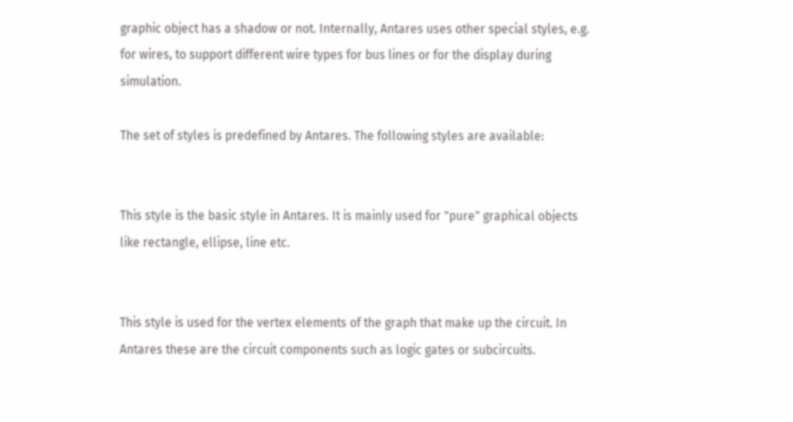graphic object has a shadow or not. Internally, Antares uses other special styles, e.g. for wires, to support different wire types for bus lines or for the display during simulation.

The set of styles is predefined by Antares. The following styles are available:


This style is the basic style in Antares. It is mainly used for "pure" graphical objects like rectangle, ellipse, line etc.


This style is used for the vertex elements of the graph that make up the circuit. In Antares these are the circuit components such as logic gates or subcircuits.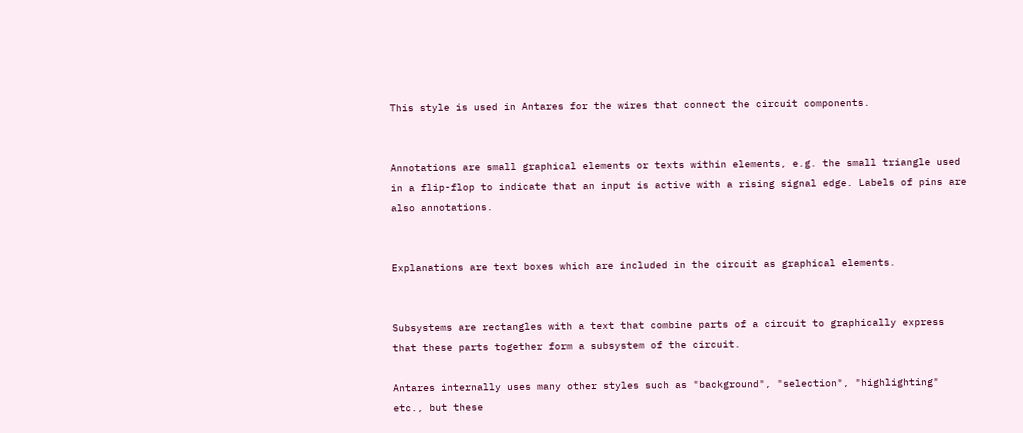This style is used in Antares for the wires that connect the circuit components.


Annotations are small graphical elements or texts within elements, e.g. the small triangle used in a flip-flop to indicate that an input is active with a rising signal edge. Labels of pins are also annotations.


Explanations are text boxes which are included in the circuit as graphical elements.


Subsystems are rectangles with a text that combine parts of a circuit to graphically express that these parts together form a subsystem of the circuit.

Antares internally uses many other styles such as "background", "selection", "highlighting" etc., but these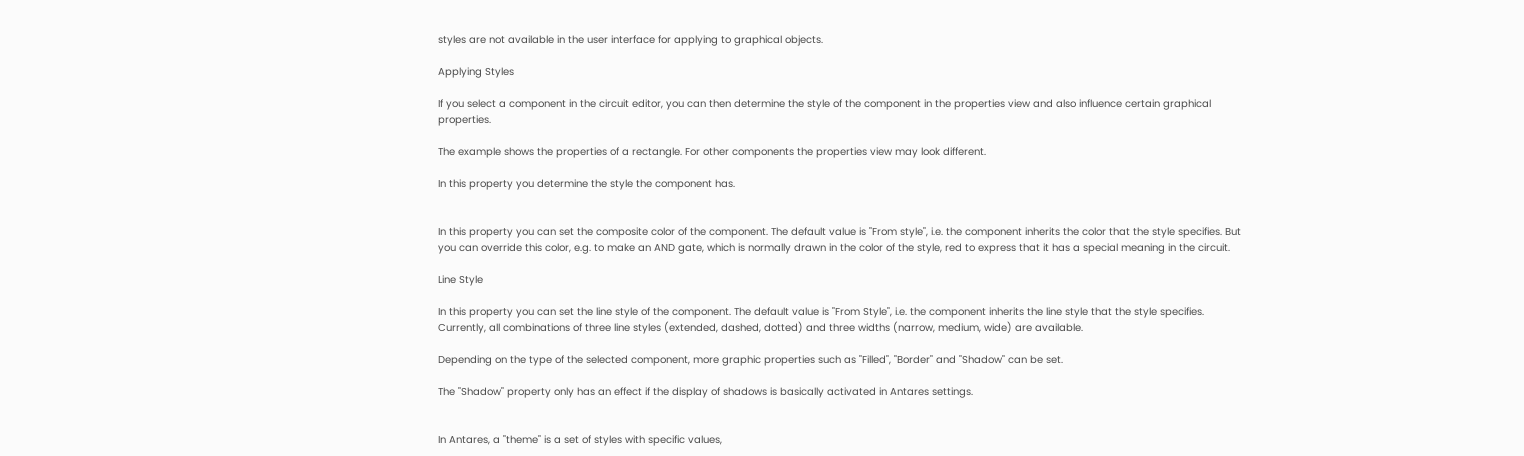styles are not available in the user interface for applying to graphical objects.

Applying Styles

If you select a component in the circuit editor, you can then determine the style of the component in the properties view and also influence certain graphical properties.

The example shows the properties of a rectangle. For other components the properties view may look different.

In this property you determine the style the component has.


In this property you can set the composite color of the component. The default value is "From style", i.e. the component inherits the color that the style specifies. But you can override this color, e.g. to make an AND gate, which is normally drawn in the color of the style, red to express that it has a special meaning in the circuit.

Line Style

In this property you can set the line style of the component. The default value is "From Style", i.e. the component inherits the line style that the style specifies. Currently, all combinations of three line styles (extended, dashed, dotted) and three widths (narrow, medium, wide) are available.

Depending on the type of the selected component, more graphic properties such as "Filled", "Border" and "Shadow" can be set.

The "Shadow" property only has an effect if the display of shadows is basically activated in Antares settings.


In Antares, a "theme" is a set of styles with specific values,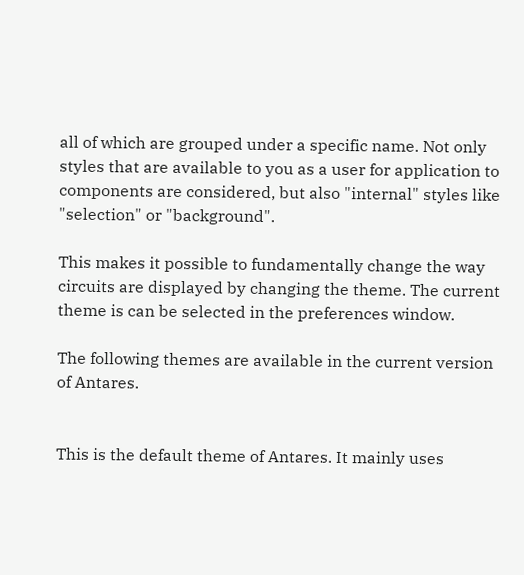all of which are grouped under a specific name. Not only styles that are available to you as a user for application to components are considered, but also "internal" styles like "selection" or "background".

This makes it possible to fundamentally change the way circuits are displayed by changing the theme. The current theme is can be selected in the preferences window.

The following themes are available in the current version of Antares.


This is the default theme of Antares. It mainly uses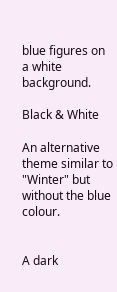blue figures on a white background.

Black & White

An alternative theme similar to "Winter" but without the blue colour.


A dark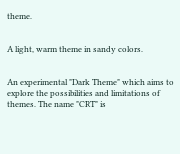theme.


A light, warm theme in sandy colors.


An experimental "Dark Theme" which aims to explore the possibilities and limitations of themes. The name "CRT" is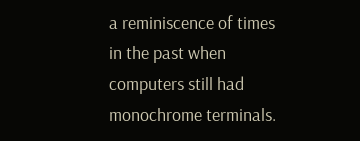a reminiscence of times in the past when computers still had monochrome terminals.